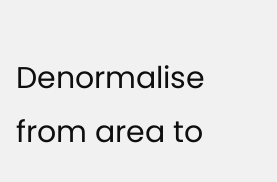Denormalise from area to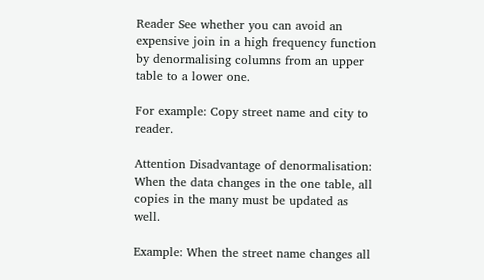Reader See whether you can avoid an expensive join in a high frequency function by denormalising columns from an upper table to a lower one.

For example: Copy street name and city to reader.

Attention Disadvantage of denormalisation: When the data changes in the one table, all copies in the many must be updated as well.

Example: When the street name changes all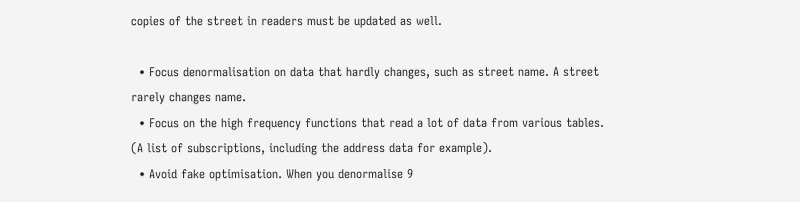copies of the street in readers must be updated as well.

  • Focus denormalisation on data that hardly changes, such as street name. A street rarely changes name.
  • Focus on the high frequency functions that read a lot of data from various tables. (A list of subscriptions, including the address data for example).
  • Avoid fake optimisation. When you denormalise 9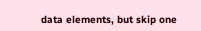data elements, but skip one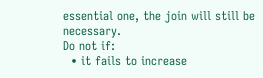essential one, the join will still be necessary.
Do not if:
  • it fails to increase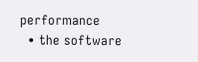performance
  • the software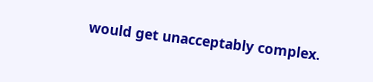would get unacceptably complex.